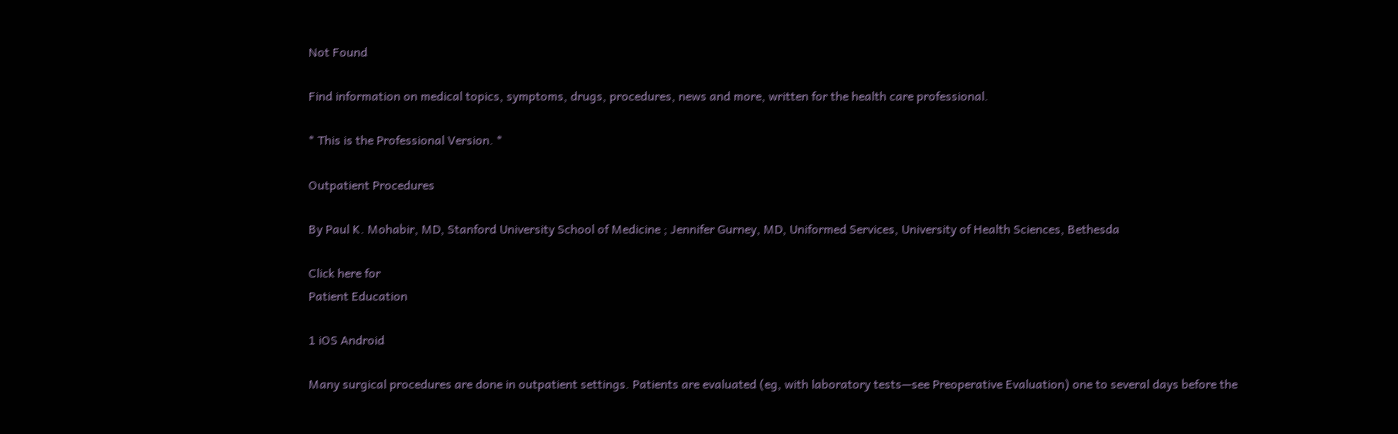Not Found

Find information on medical topics, symptoms, drugs, procedures, news and more, written for the health care professional.

* This is the Professional Version. *

Outpatient Procedures

By Paul K. Mohabir, MD, Stanford University School of Medicine ; Jennifer Gurney, MD, Uniformed Services, University of Health Sciences, Bethesda

Click here for
Patient Education

1 iOS Android

Many surgical procedures are done in outpatient settings. Patients are evaluated (eg, with laboratory tests—see Preoperative Evaluation) one to several days before the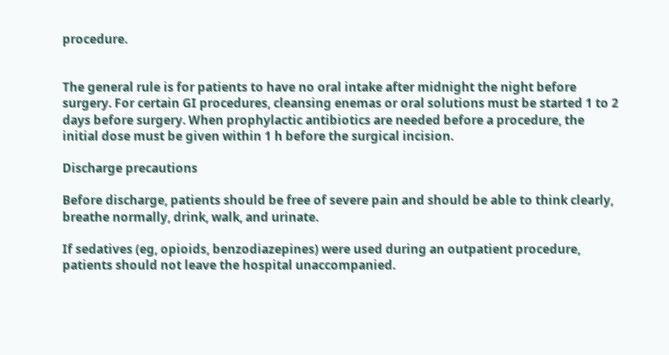procedure.


The general rule is for patients to have no oral intake after midnight the night before surgery. For certain GI procedures, cleansing enemas or oral solutions must be started 1 to 2 days before surgery. When prophylactic antibiotics are needed before a procedure, the initial dose must be given within 1 h before the surgical incision.

Discharge precautions

Before discharge, patients should be free of severe pain and should be able to think clearly, breathe normally, drink, walk, and urinate.

If sedatives (eg, opioids, benzodiazepines) were used during an outpatient procedure, patients should not leave the hospital unaccompanied.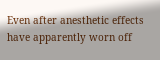Even after anesthetic effects have apparently worn off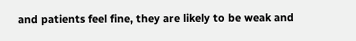and patients feel fine, they are likely to be weak and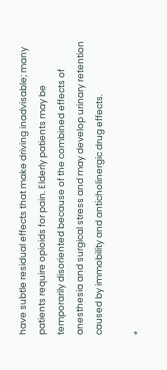have subtle residual effects that make driving inadvisable; many patients require opioids for pain. Elderly patients may be temporarily disoriented because of the combined effects of anesthesia and surgical stress and may develop urinary retention caused by immobility and anticholinergic drug effects.

*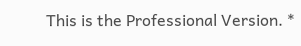This is the Professional Version. *